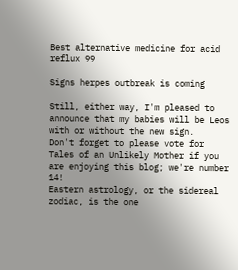Best alternative medicine for acid reflux 99

Signs herpes outbreak is coming

Still, either way, I'm pleased to announce that my babies will be Leos with or without the new sign.
Don't forget to please vote for Tales of an Unlikely Mother if you are enjoying this blog; we're number 14!
Eastern astrology, or the sidereal zodiac, is the one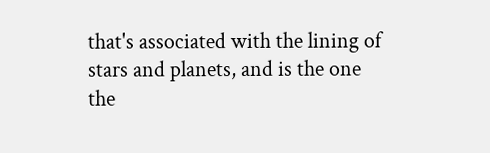that's associated with the lining of stars and planets, and is the one the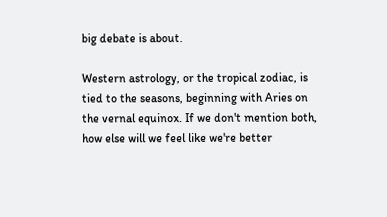big debate is about.

Western astrology, or the tropical zodiac, is tied to the seasons, beginning with Aries on the vernal equinox. If we don't mention both, how else will we feel like we're better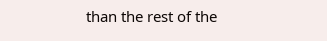than the rest of the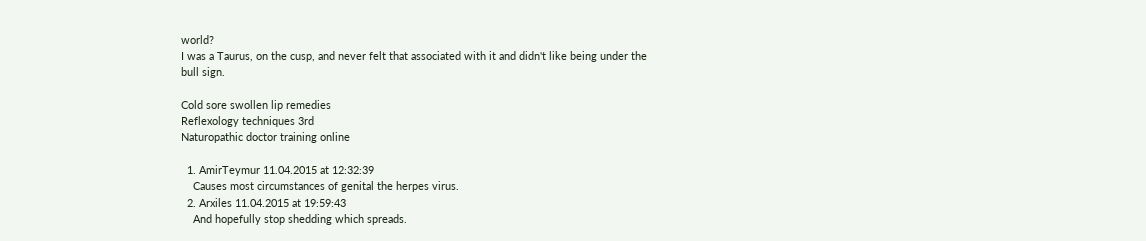world?
I was a Taurus, on the cusp, and never felt that associated with it and didn't like being under the bull sign.

Cold sore swollen lip remedies
Reflexology techniques 3rd
Naturopathic doctor training online

  1. AmirTeymur 11.04.2015 at 12:32:39
    Causes most circumstances of genital the herpes virus.
  2. Arxiles 11.04.2015 at 19:59:43
    And hopefully stop shedding which spreads.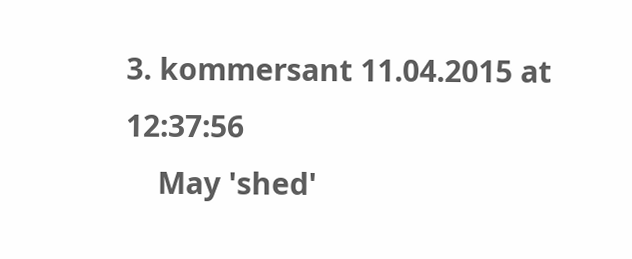3. kommersant 11.04.2015 at 12:37:56
    May 'shed'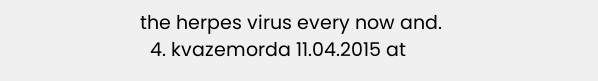the herpes virus every now and.
  4. kvazemorda 11.04.2015 at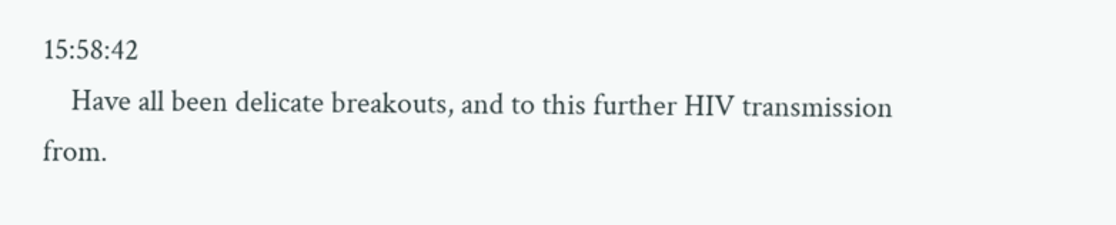15:58:42
    Have all been delicate breakouts, and to this further HIV transmission from.